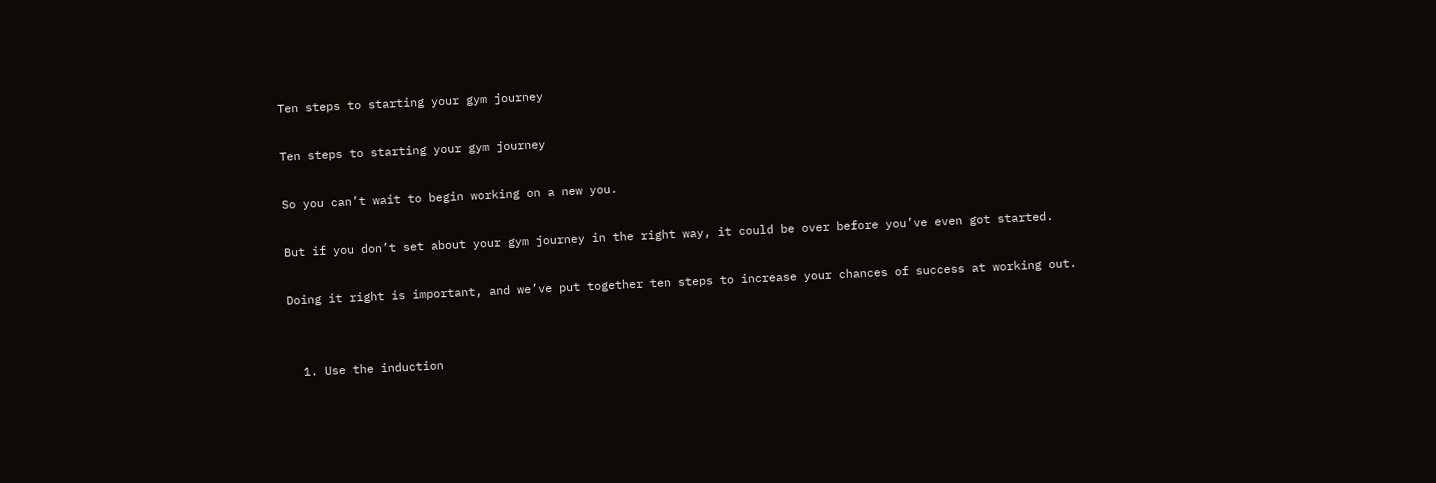Ten steps to starting your gym journey

Ten steps to starting your gym journey

So you can’t wait to begin working on a new you.

But if you don’t set about your gym journey in the right way, it could be over before you’ve even got started.

Doing it right is important, and we’ve put together ten steps to increase your chances of success at working out.


  1. Use the induction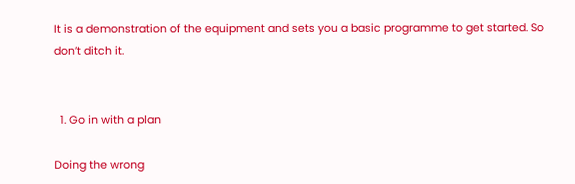It is a demonstration of the equipment and sets you a basic programme to get started. So don’t ditch it.


  1. Go in with a plan

Doing the wrong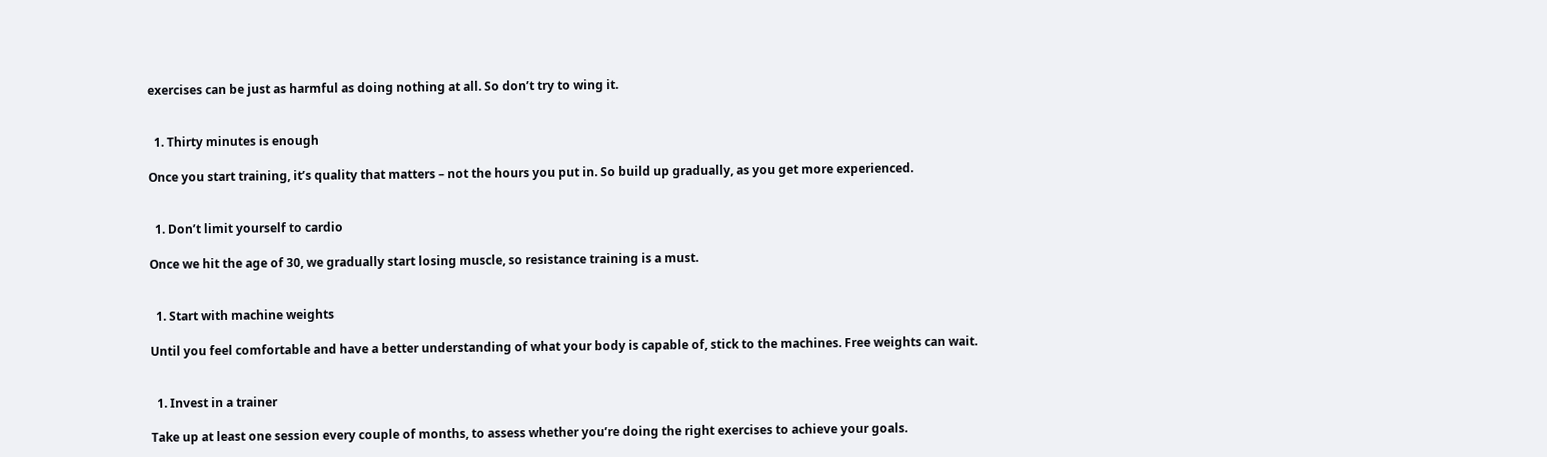exercises can be just as harmful as doing nothing at all. So don’t try to wing it.


  1. Thirty minutes is enough

Once you start training, it’s quality that matters – not the hours you put in. So build up gradually, as you get more experienced.


  1. Don’t limit yourself to cardio

Once we hit the age of 30, we gradually start losing muscle, so resistance training is a must.


  1. Start with machine weights

Until you feel comfortable and have a better understanding of what your body is capable of, stick to the machines. Free weights can wait.


  1. Invest in a trainer

Take up at least one session every couple of months, to assess whether you’re doing the right exercises to achieve your goals.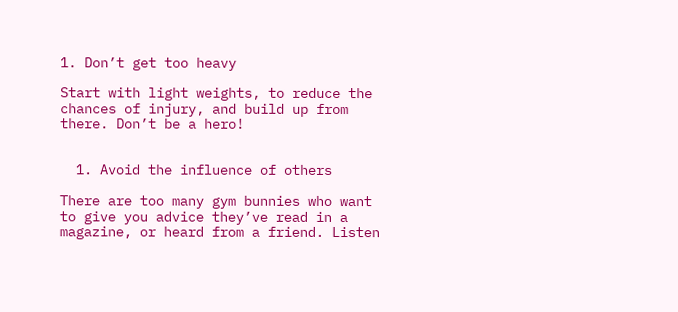1. Don’t get too heavy

Start with light weights, to reduce the chances of injury, and build up from there. Don’t be a hero!


  1. Avoid the influence of others

There are too many gym bunnies who want to give you advice they’ve read in a magazine, or heard from a friend. Listen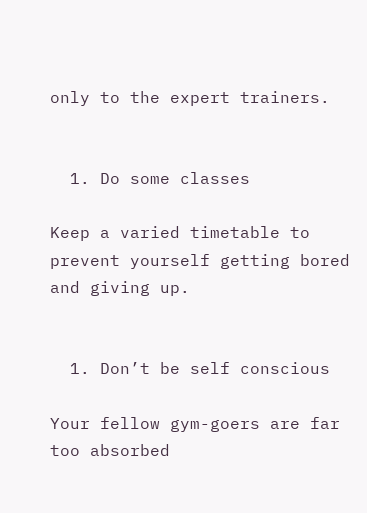only to the expert trainers.


  1. Do some classes

Keep a varied timetable to prevent yourself getting bored and giving up.


  1. Don’t be self conscious

Your fellow gym-goers are far too absorbed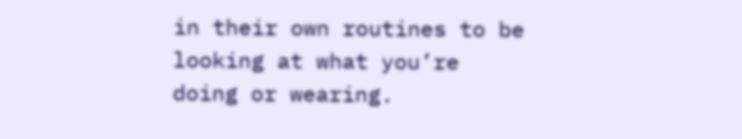in their own routines to be looking at what you’re doing or wearing.